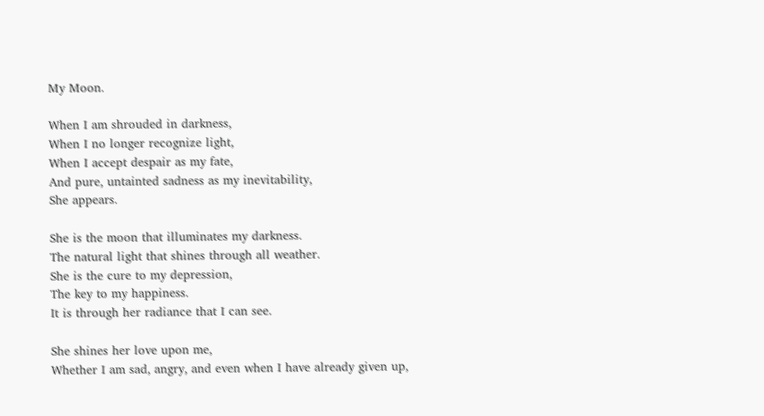My Moon.

When I am shrouded in darkness,
When I no longer recognize light,
When I accept despair as my fate,
And pure, untainted sadness as my inevitability,
She appears.

She is the moon that illuminates my darkness.
The natural light that shines through all weather.
She is the cure to my depression,
The key to my happiness.
It is through her radiance that I can see.

She shines her love upon me,
Whether I am sad, angry, and even when I have already given up,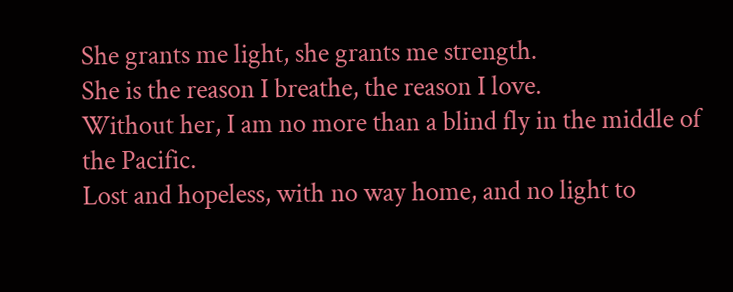She grants me light, she grants me strength.
She is the reason I breathe, the reason I love.
Without her, I am no more than a blind fly in the middle of the Pacific.
Lost and hopeless, with no way home, and no light to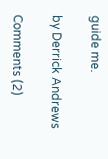guide me.

by Derrick Andrews

Comments (2)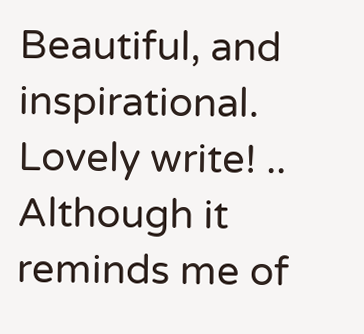Beautiful, and inspirational.
Lovely write! .. Although it reminds me of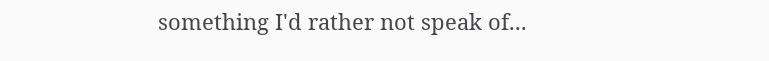something I'd rather not speak of...